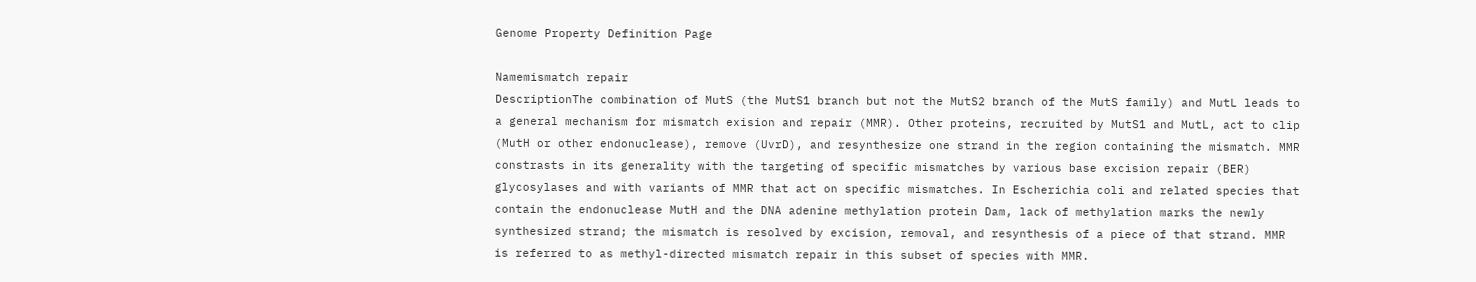Genome Property Definition Page

Namemismatch repair
DescriptionThe combination of MutS (the MutS1 branch but not the MutS2 branch of the MutS family) and MutL leads to a general mechanism for mismatch exision and repair (MMR). Other proteins, recruited by MutS1 and MutL, act to clip (MutH or other endonuclease), remove (UvrD), and resynthesize one strand in the region containing the mismatch. MMR constrasts in its generality with the targeting of specific mismatches by various base excision repair (BER) glycosylases and with variants of MMR that act on specific mismatches. In Escherichia coli and related species that contain the endonuclease MutH and the DNA adenine methylation protein Dam, lack of methylation marks the newly synthesized strand; the mismatch is resolved by excision, removal, and resynthesis of a piece of that strand. MMR is referred to as methyl-directed mismatch repair in this subset of species with MMR.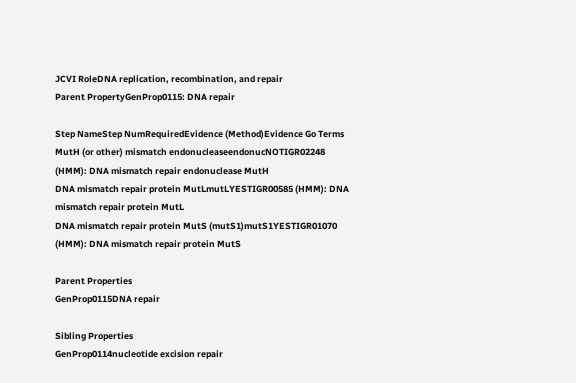JCVI RoleDNA replication, recombination, and repair
Parent PropertyGenProp0115: DNA repair

Step NameStep NumRequiredEvidence (Method)Evidence Go Terms
MutH (or other) mismatch endonucleaseendonucNOTIGR02248 (HMM): DNA mismatch repair endonuclease MutH
DNA mismatch repair protein MutLmutLYESTIGR00585 (HMM): DNA mismatch repair protein MutL
DNA mismatch repair protein MutS (mutS1)mutS1YESTIGR01070 (HMM): DNA mismatch repair protein MutS

Parent Properties
GenProp0115DNA repair

Sibling Properties
GenProp0114nucleotide excision repair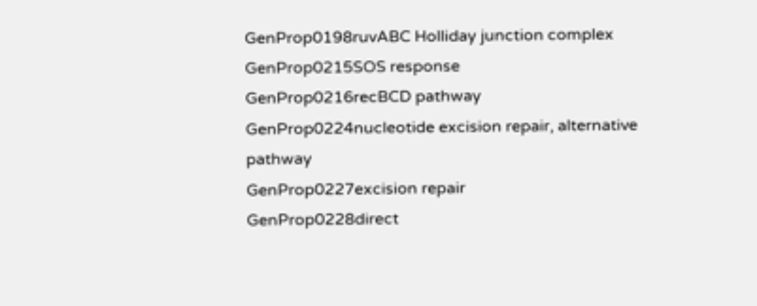GenProp0198ruvABC Holliday junction complex
GenProp0215SOS response
GenProp0216recBCD pathway
GenProp0224nucleotide excision repair, alternative pathway
GenProp0227excision repair
GenProp0228direct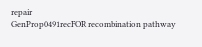repair
GenProp0491recFOR recombination pathway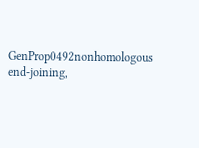GenProp0492nonhomologous end-joining,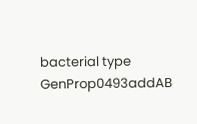bacterial type
GenProp0493addAB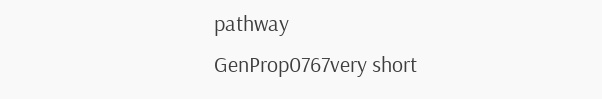pathway
GenProp0767very short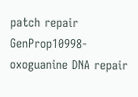patch repair
GenProp10998-oxoguanine DNA repair